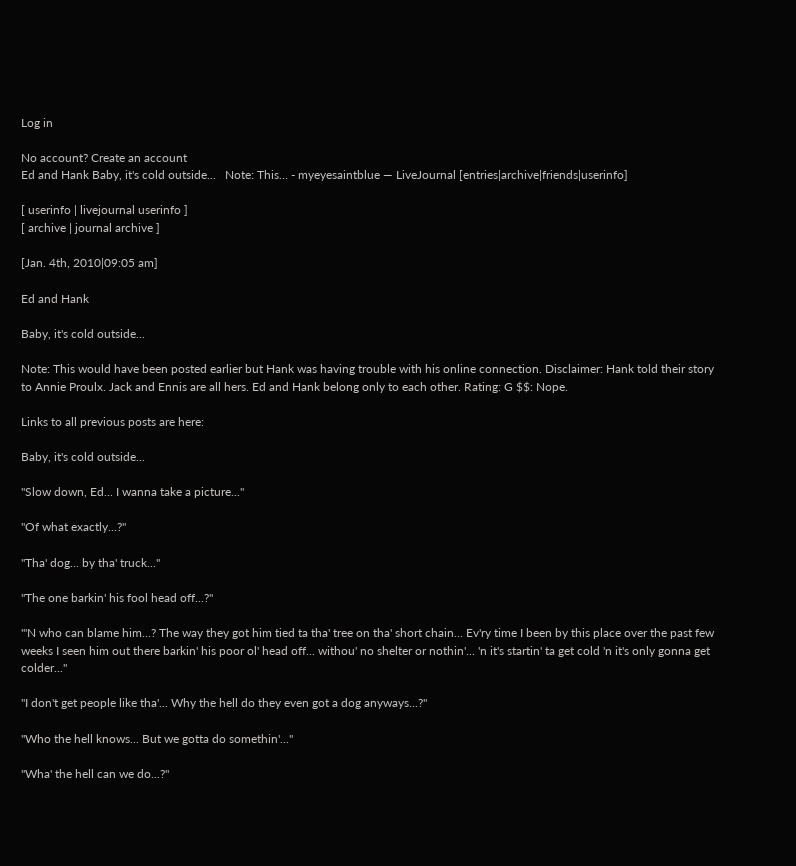Log in

No account? Create an account
Ed and Hank Baby, it's cold outside...   Note: This… - myeyesaintblue — LiveJournal [entries|archive|friends|userinfo]

[ userinfo | livejournal userinfo ]
[ archive | journal archive ]

[Jan. 4th, 2010|09:05 am]

Ed and Hank

Baby, it's cold outside...

Note: This would have been posted earlier but Hank was having trouble with his online connection. Disclaimer: Hank told their story to Annie Proulx. Jack and Ennis are all hers. Ed and Hank belong only to each other. Rating: G $$: Nope.

Links to all previous posts are here:

Baby, it's cold outside...

"Slow down, Ed... I wanna take a picture..."

"Of what exactly...?"

"Tha' dog... by tha' truck..."

"The one barkin' his fool head off...?"

"'N who can blame him...? The way they got him tied ta tha' tree on tha' short chain... Ev'ry time I been by this place over the past few weeks I seen him out there barkin' his poor ol' head off... withou' no shelter or nothin'... 'n it's startin' ta get cold 'n it's only gonna get colder..."

"I don't get people like tha'... Why the hell do they even got a dog anyways...?"

"Who the hell knows... But we gotta do somethin'..."

"Wha' the hell can we do...?"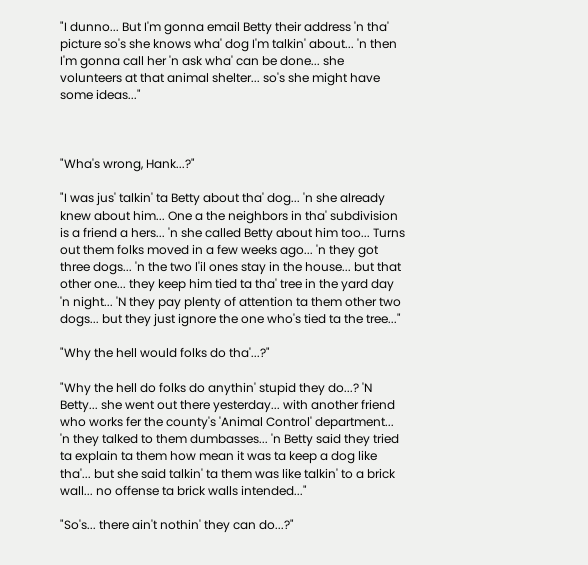"I dunno... But I'm gonna email Betty their address 'n tha' picture so's she knows wha' dog I'm talkin' about... 'n then I'm gonna call her 'n ask wha' can be done... she volunteers at that animal shelter... so's she might have some ideas..."



"Wha's wrong, Hank...?"

"I was jus' talkin' ta Betty about tha' dog... 'n she already knew about him... One a the neighbors in tha' subdivision is a friend a hers... 'n she called Betty about him too... Turns out them folks moved in a few weeks ago... 'n they got three dogs... 'n the two l'il ones stay in the house... but that other one... they keep him tied ta tha' tree in the yard day 'n night... 'N they pay plenty of attention ta them other two dogs... but they just ignore the one who's tied ta the tree..."

"Why the hell would folks do tha'...?"

"Why the hell do folks do anythin' stupid they do...? 'N Betty... she went out there yesterday... with another friend who works fer the county's 'Animal Control' department... 'n they talked to them dumbasses... 'n Betty said they tried ta explain ta them how mean it was ta keep a dog like tha'... but she said talkin' ta them was like talkin' to a brick wall... no offense ta brick walls intended..."

"So's... there ain't nothin' they can do...?"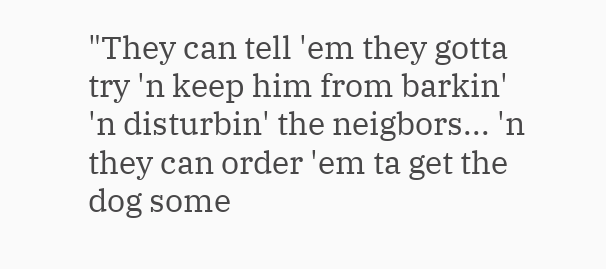"They can tell 'em they gotta try 'n keep him from barkin' 'n disturbin' the neigbors... 'n they can order 'em ta get the dog some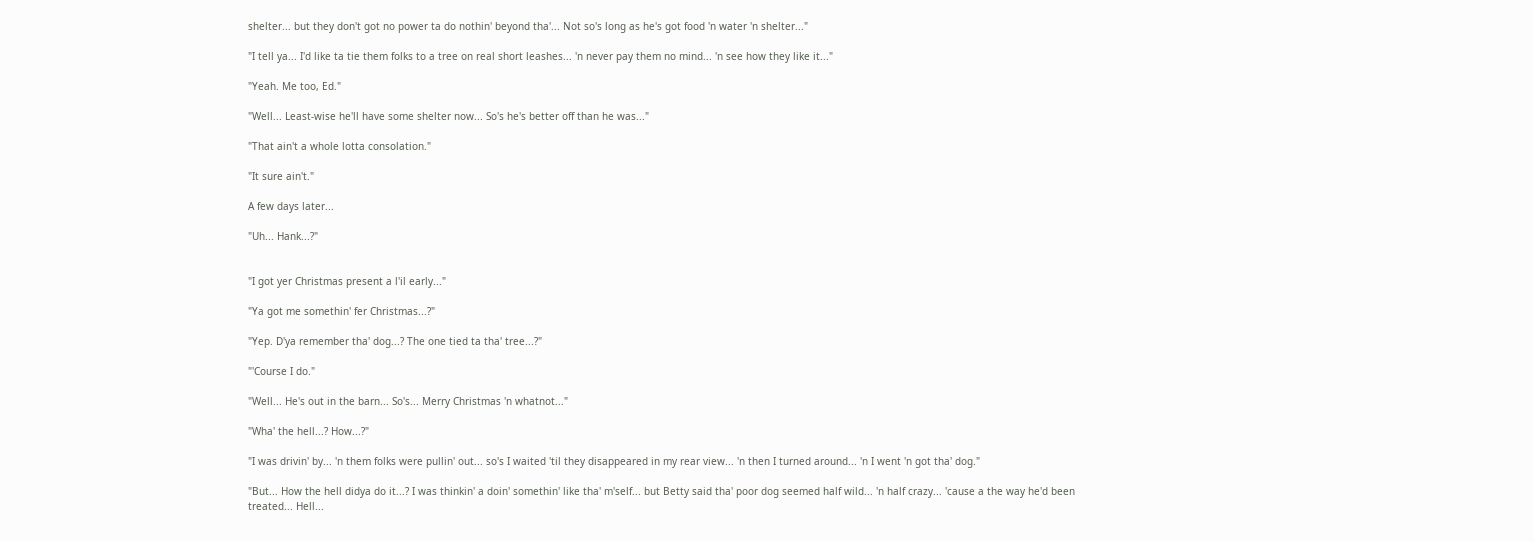shelter... but they don't got no power ta do nothin' beyond tha'... Not so's long as he's got food 'n water 'n shelter..."

"I tell ya... I'd like ta tie them folks to a tree on real short leashes... 'n never pay them no mind... 'n see how they like it..."

"Yeah. Me too, Ed."

"Well... Least-wise he'll have some shelter now... So's he's better off than he was..."

"That ain't a whole lotta consolation."

"It sure ain't."

A few days later...

"Uh... Hank...?"


"I got yer Christmas present a l'il early..."

"Ya got me somethin' fer Christmas...?"

"Yep. D'ya remember tha' dog...? The one tied ta tha' tree...?"

"'Course I do."

"Well... He's out in the barn... So's... Merry Christmas 'n whatnot..."

"Wha' the hell...? How...?"

"I was drivin' by... 'n them folks were pullin' out... so's I waited 'til they disappeared in my rear view... 'n then I turned around... 'n I went 'n got tha' dog."

"But... How the hell didya do it...? I was thinkin' a doin' somethin' like tha' m'self... but Betty said tha' poor dog seemed half wild... 'n half crazy... 'cause a the way he'd been treated... Hell...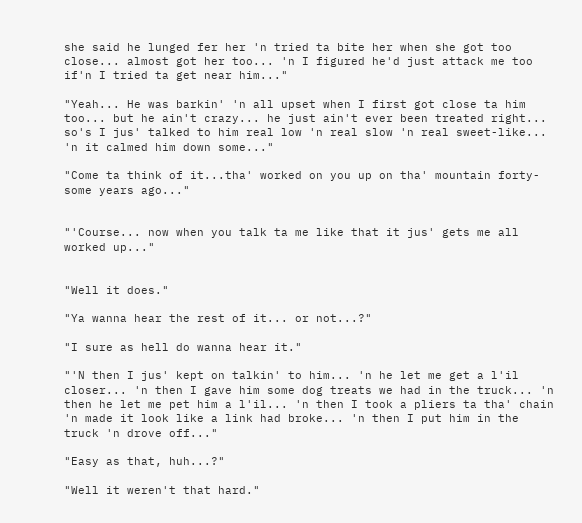she said he lunged fer her 'n tried ta bite her when she got too close... almost got her too... 'n I figured he'd just attack me too if'n I tried ta get near him..."

"Yeah... He was barkin' 'n all upset when I first got close ta him too... but he ain't crazy... he just ain't ever been treated right... so's I jus' talked to him real low 'n real slow 'n real sweet-like... 'n it calmed him down some..."

"Come ta think of it...tha' worked on you up on tha' mountain forty-some years ago..."


"'Course... now when you talk ta me like that it jus' gets me all worked up..."


"Well it does."

"Ya wanna hear the rest of it... or not...?"

"I sure as hell do wanna hear it."

"'N then I jus' kept on talkin' to him... 'n he let me get a l'il closer... 'n then I gave him some dog treats we had in the truck... 'n then he let me pet him a l'il... 'n then I took a pliers ta tha' chain 'n made it look like a link had broke... 'n then I put him in the truck 'n drove off..."

"Easy as that, huh...?"

"Well it weren't that hard."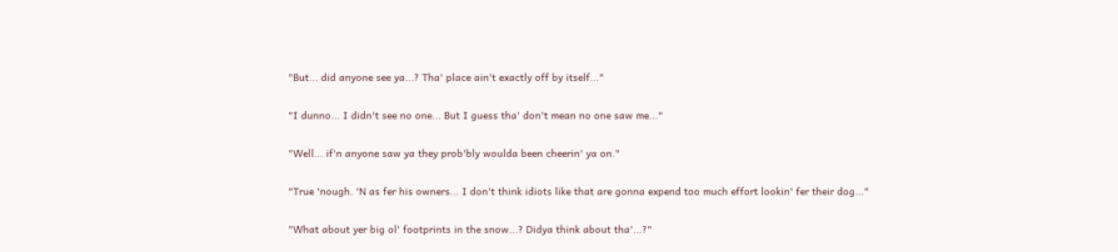"But... did anyone see ya...? Tha' place ain't exactly off by itself..."

"I dunno... I didn't see no one... But I guess tha' don't mean no one saw me..."

"Well... if'n anyone saw ya they prob'bly woulda been cheerin' ya on."

"True 'nough. 'N as fer his owners... I don't think idiots like that are gonna expend too much effort lookin' fer their dog..."

"What about yer big ol' footprints in the snow...? Didya think about tha'...?"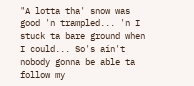"A lotta tha' snow was good 'n trampled... 'n I stuck ta bare ground when I could... So's ain't nobody gonna be able ta follow my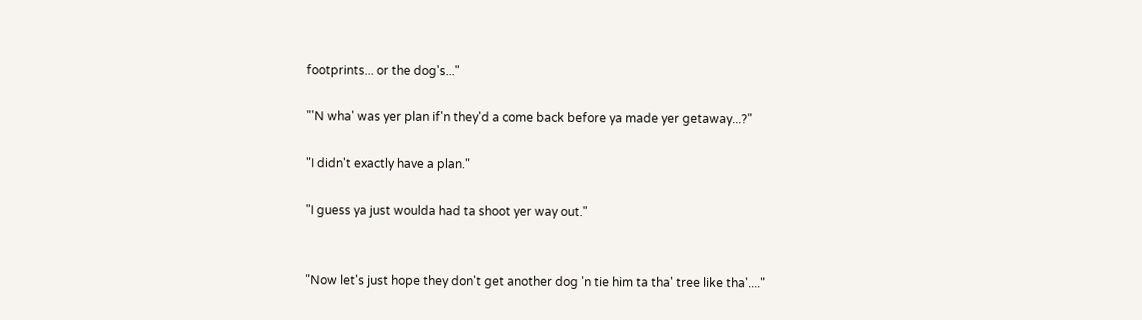footprints... or the dog's..."

"'N wha' was yer plan if'n they'd a come back before ya made yer getaway...?"

"I didn't exactly have a plan."

"I guess ya just woulda had ta shoot yer way out."


"Now let's just hope they don't get another dog 'n tie him ta tha' tree like tha'...."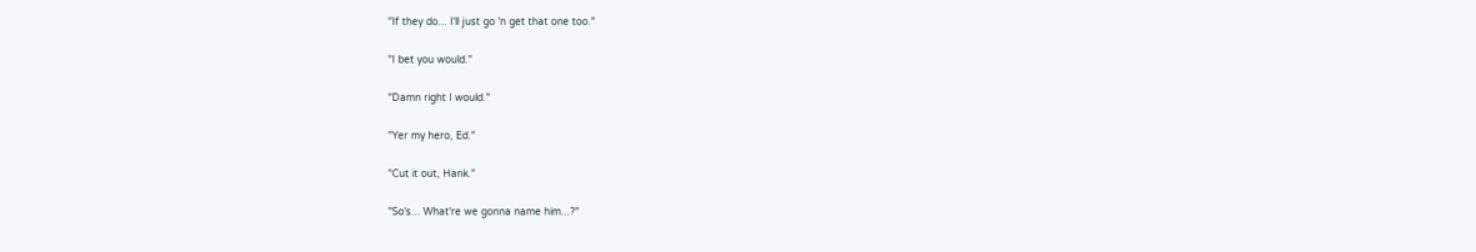"If they do... I'll just go 'n get that one too."

"I bet you would."

"Damn right I would."

"Yer my hero, Ed."

"Cut it out, Hank."

"So's... What're we gonna name him...?"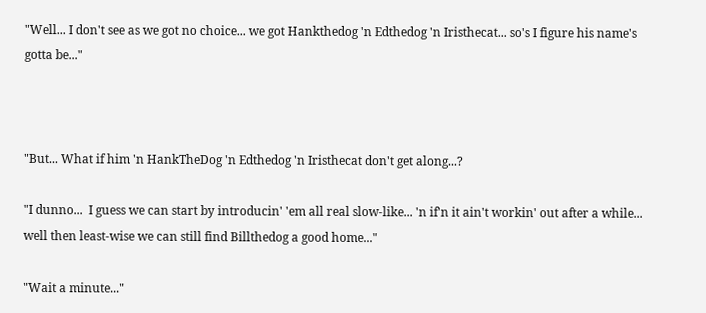"Well... I don't see as we got no choice... we got Hankthedog 'n Edthedog 'n Iristhecat... so's I figure his name's gotta be..."



"But... What if him 'n HankTheDog 'n Edthedog 'n Iristhecat don't get along...?

"I dunno...  I guess we can start by introducin' 'em all real slow-like... 'n if'n it ain't workin' out after a while... well then least-wise we can still find Billthedog a good home..."

"Wait a minute..."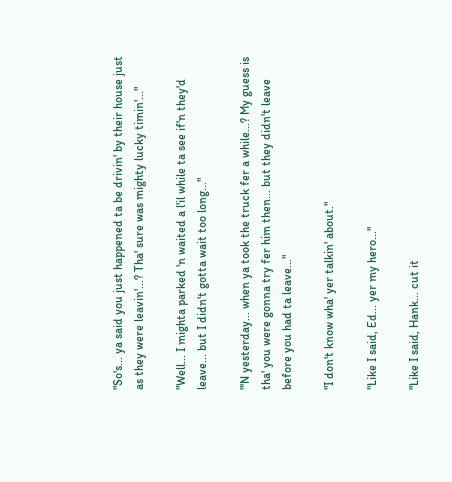"So's... ya said you just happened ta be drivin' by their house just as they were leavin'...? Tha' sure was mighty lucky timin'..."

"Well... I mighta parked 'n waited a l'il while ta see if'n they'd leave... but I didn't gotta wait too long..."

"'N yesterday... when ya took the truck fer a while...? My guess is tha' you were gonna try fer him then... but they didn't leave before you had ta leave..."

"I don't know wha' yer talkin' about."

"Like I said, Ed... yer my hero..."

"Like I said, Hank... cut it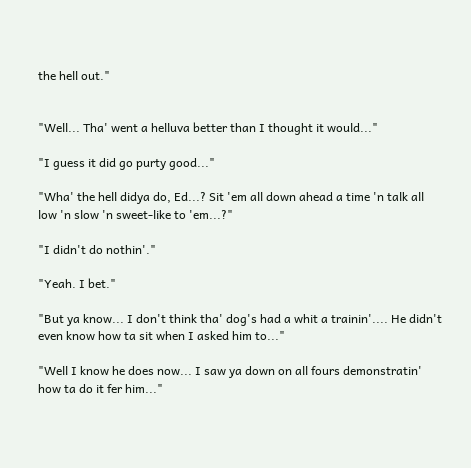the hell out."


"Well... Tha' went a helluva better than I thought it would..."

"I guess it did go purty good..."

"Wha' the hell didya do, Ed...? Sit 'em all down ahead a time 'n talk all low 'n slow 'n sweet-like to 'em...?"

"I didn't do nothin'."

"Yeah. I bet."

"But ya know... I don't think tha' dog's had a whit a trainin'.... He didn't even know how ta sit when I asked him to..."

"Well I know he does now... I saw ya down on all fours demonstratin' how ta do it fer him..."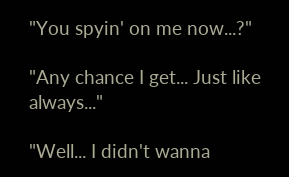"You spyin' on me now...?"

"Any chance I get... Just like always..."

"Well... I didn't wanna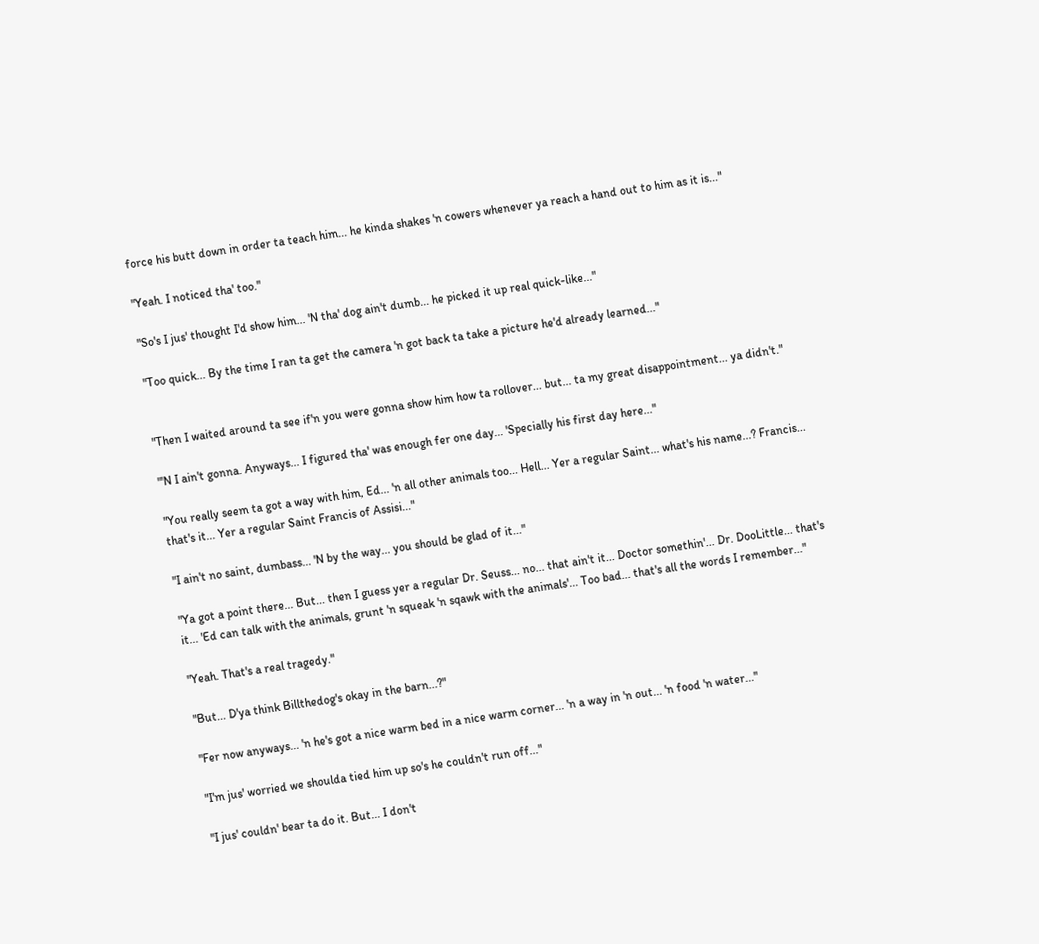force his butt down in order ta teach him... he kinda shakes 'n cowers whenever ya reach a hand out to him as it is..."

"Yeah. I noticed tha' too."

"So's I jus' thought I'd show him... 'N tha' dog ain't dumb... he picked it up real quick-like..."

"Too quick... By the time I ran ta get the camera 'n got back ta take a picture he'd already learned..."


"Then I waited around ta see if'n you were gonna show him how ta rollover... but... ta my great disappointment... ya didn't."

"'N I ain't gonna. Anyways... I figured tha' was enough fer one day... 'Specially his first day here..."

"You really seem ta got a way with him, Ed... 'n all other animals too... Hell... Yer a regular Saint... what's his name...? Francis... that's it... Yer a regular Saint Francis of Assisi..."

"I ain't no saint, dumbass... 'N by the way... you should be glad of it..."

"Ya got a point there... But... then I guess yer a regular Dr. Seuss... no... that ain't it... Doctor somethin'... Dr. DooLittle... that's it... 'Ed can talk with the animals, grunt 'n squeak 'n sqawk with the animals'... Too bad... that's all the words I remember..."

"Yeah. That's a real tragedy."

"But... D'ya think Billthedog's okay in the barn...?"

"Fer now anyways... 'n he's got a nice warm bed in a nice warm corner... 'n a way in 'n out... 'n food 'n water..."

"I'm jus' worried we shoulda tied him up so's he couldn't run off..."

"I jus' couldn' bear ta do it. But... I don't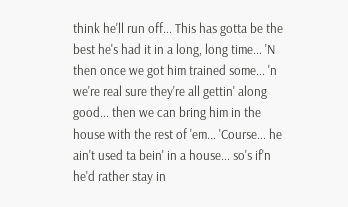think he'll run off... This has gotta be the best he's had it in a long, long time... 'N then once we got him trained some... 'n we're real sure they're all gettin' along good... then we can bring him in the house with the rest of 'em... 'Course... he ain't used ta bein' in a house... so's if'n he'd rather stay in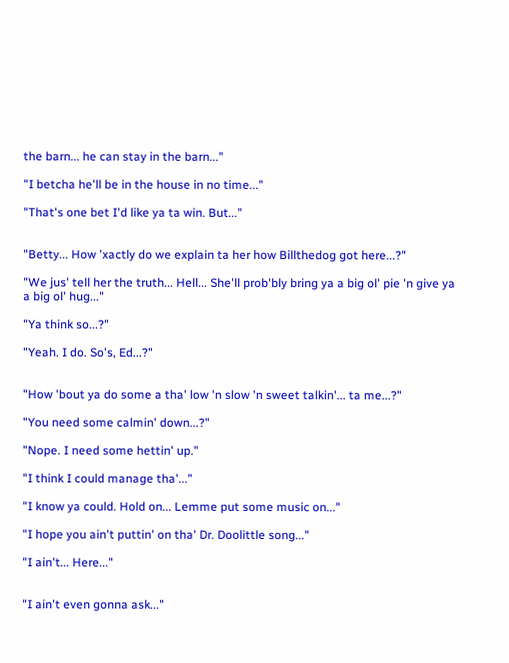the barn... he can stay in the barn..."

"I betcha he'll be in the house in no time..."

"That's one bet I'd like ya ta win. But..."


"Betty... How 'xactly do we explain ta her how Billthedog got here...?"

"We jus' tell her the truth... Hell... She'll prob'bly bring ya a big ol' pie 'n give ya a big ol' hug..."

"Ya think so...?"

"Yeah. I do. So's, Ed...?"


"How 'bout ya do some a tha' low 'n slow 'n sweet talkin'... ta me...?"

"You need some calmin' down...?"

"Nope. I need some hettin' up."

"I think I could manage tha'..."

"I know ya could. Hold on... Lemme put some music on..."

"I hope you ain't puttin' on tha' Dr. Doolittle song..."

"I ain't... Here..."


"I ain't even gonna ask..."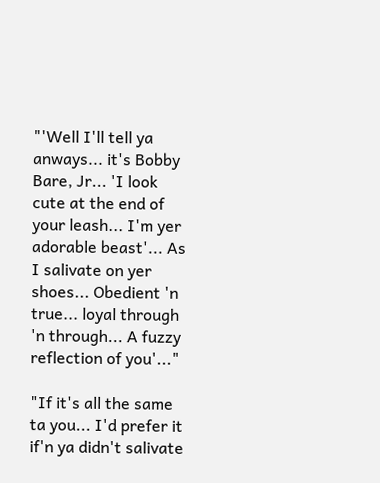"'Well I'll tell ya anways... it's Bobby Bare, Jr... 'I look cute at the end of your leash... I'm yer adorable beast'... As I salivate on yer shoes... Obedient 'n true... loyal through 'n through... A fuzzy reflection of you'..."

"If it's all the same ta you... I'd prefer it if'n ya didn't salivate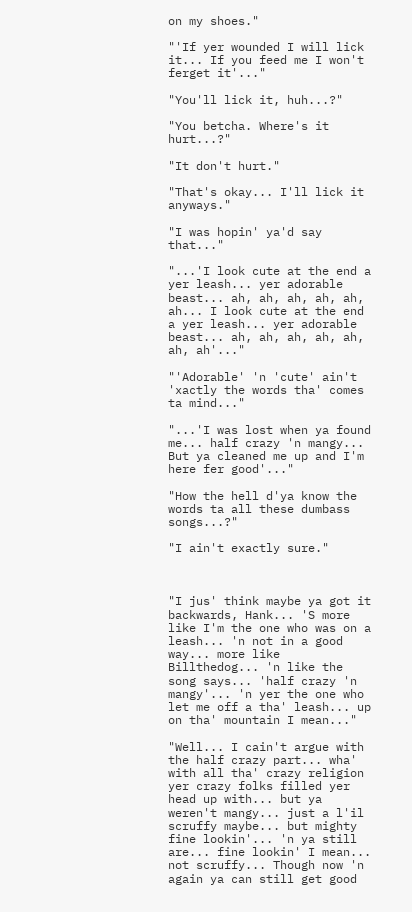on my shoes."

"'If yer wounded I will lick it... If you feed me I won't ferget it'..."

"You'll lick it, huh...?"

"You betcha. Where's it hurt...?"

"It don't hurt."

"That's okay... I'll lick it anyways."

"I was hopin' ya'd say that..."

"...'I look cute at the end a yer leash... yer adorable beast... ah, ah, ah, ah, ah, ah... I look cute at the end a yer leash... yer adorable beast... ah, ah, ah, ah, ah, ah, ah'..."

"'Adorable' 'n 'cute' ain't 'xactly the words tha' comes ta mind..."

"...'I was lost when ya found me... half crazy 'n mangy... But ya cleaned me up and I'm here fer good'..."

"How the hell d'ya know the words ta all these dumbass songs...?"

"I ain't exactly sure."



"I jus' think maybe ya got it backwards, Hank... 'S more like I'm the one who was on a leash... 'n not in a good way... more like Billthedog... 'n like the song says... 'half crazy 'n mangy'... 'n yer the one who let me off a tha' leash... up on tha' mountain I mean..."

"Well... I cain't argue with the half crazy part... wha' with all tha' crazy religion yer crazy folks filled yer head up with... but ya weren't mangy... just a l'il scruffy maybe... but mighty fine lookin'... 'n ya still are... fine lookin' I mean... not scruffy... Though now 'n again ya can still get good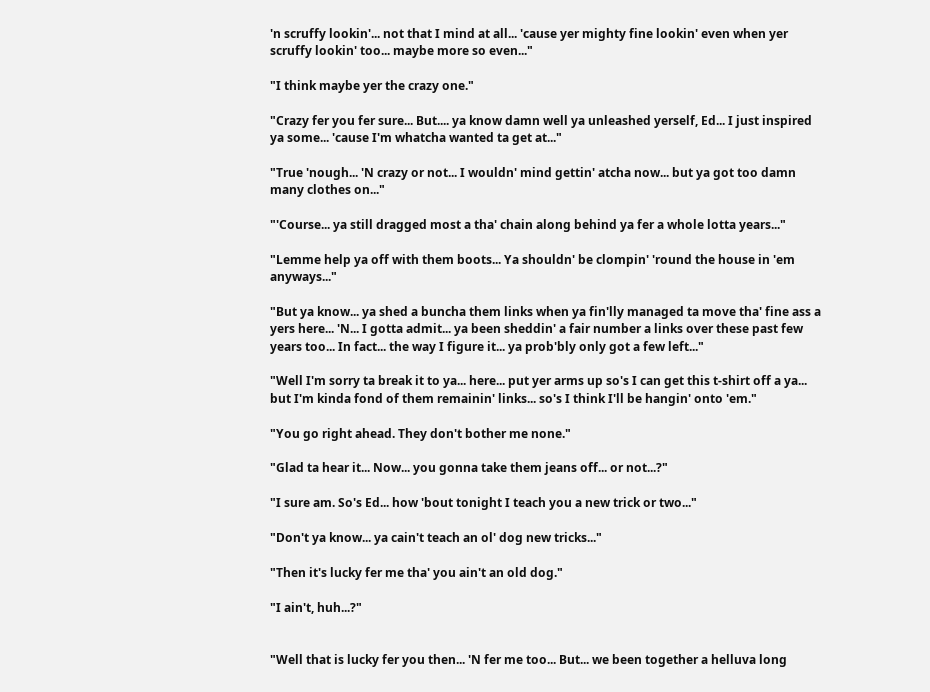'n scruffy lookin'... not that I mind at all... 'cause yer mighty fine lookin' even when yer scruffy lookin' too... maybe more so even..."

"I think maybe yer the crazy one."

"Crazy fer you fer sure... But.... ya know damn well ya unleashed yerself, Ed... I just inspired ya some... 'cause I'm whatcha wanted ta get at..."

"True 'nough... 'N crazy or not... I wouldn' mind gettin' atcha now... but ya got too damn many clothes on..."

"'Course... ya still dragged most a tha' chain along behind ya fer a whole lotta years..."

"Lemme help ya off with them boots... Ya shouldn' be clompin' 'round the house in 'em anyways..."

"But ya know... ya shed a buncha them links when ya fin'lly managed ta move tha' fine ass a yers here... 'N... I gotta admit... ya been sheddin' a fair number a links over these past few years too... In fact... the way I figure it... ya prob'bly only got a few left..."

"Well I'm sorry ta break it to ya... here... put yer arms up so's I can get this t-shirt off a ya... but I'm kinda fond of them remainin' links... so's I think I'll be hangin' onto 'em."

"You go right ahead. They don't bother me none."

"Glad ta hear it... Now... you gonna take them jeans off... or not...?"

"I sure am. So's Ed... how 'bout tonight I teach you a new trick or two..."

"Don't ya know... ya cain't teach an ol' dog new tricks..."

"Then it's lucky fer me tha' you ain't an old dog."

"I ain't, huh...?"


"Well that is lucky fer you then... 'N fer me too... But... we been together a helluva long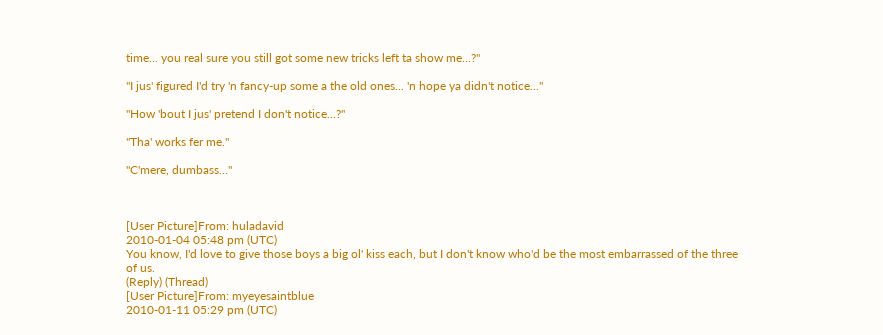time... you real sure you still got some new tricks left ta show me...?"

"I jus' figured I'd try 'n fancy-up some a the old ones... 'n hope ya didn't notice..."

"How 'bout I jus' pretend I don't notice...?"

"Tha' works fer me."

"C'mere, dumbass..."



[User Picture]From: huladavid
2010-01-04 05:48 pm (UTC)
You know, I'd love to give those boys a big ol' kiss each, but I don't know who'd be the most embarrassed of the three of us.
(Reply) (Thread)
[User Picture]From: myeyesaintblue
2010-01-11 05:29 pm (UTC)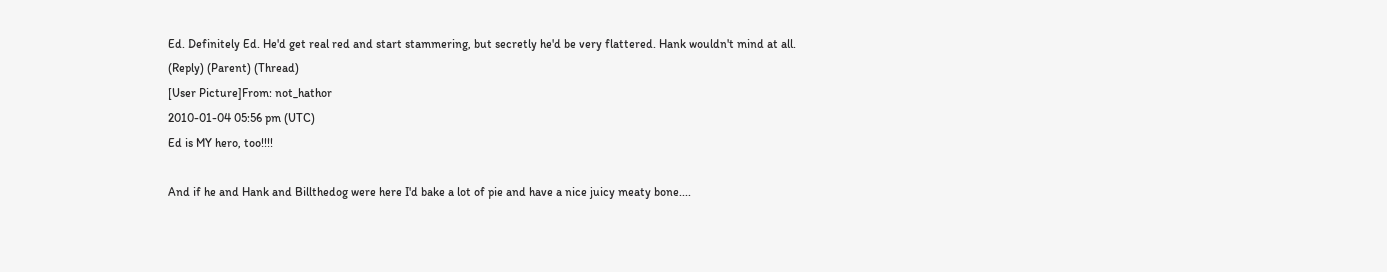Ed. Definitely Ed. He'd get real red and start stammering, but secretly he'd be very flattered. Hank wouldn't mind at all.
(Reply) (Parent) (Thread)
[User Picture]From: not_hathor
2010-01-04 05:56 pm (UTC)
Ed is MY hero, too!!!!

And if he and Hank and Billthedog were here I'd bake a lot of pie and have a nice juicy meaty bone....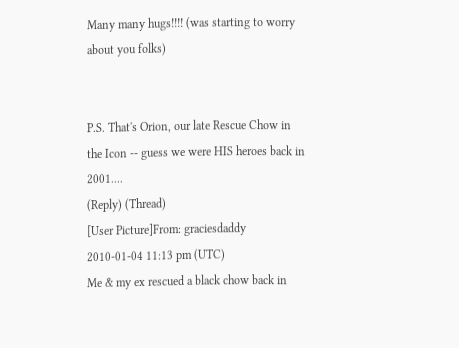Many many hugs!!!! (was starting to worry about you folks)


P.S. That's Orion, our late Rescue Chow in the Icon -- guess we were HIS heroes back in 2001....
(Reply) (Thread)
[User Picture]From: graciesdaddy
2010-01-04 11:13 pm (UTC)
Me & my ex rescued a black chow back in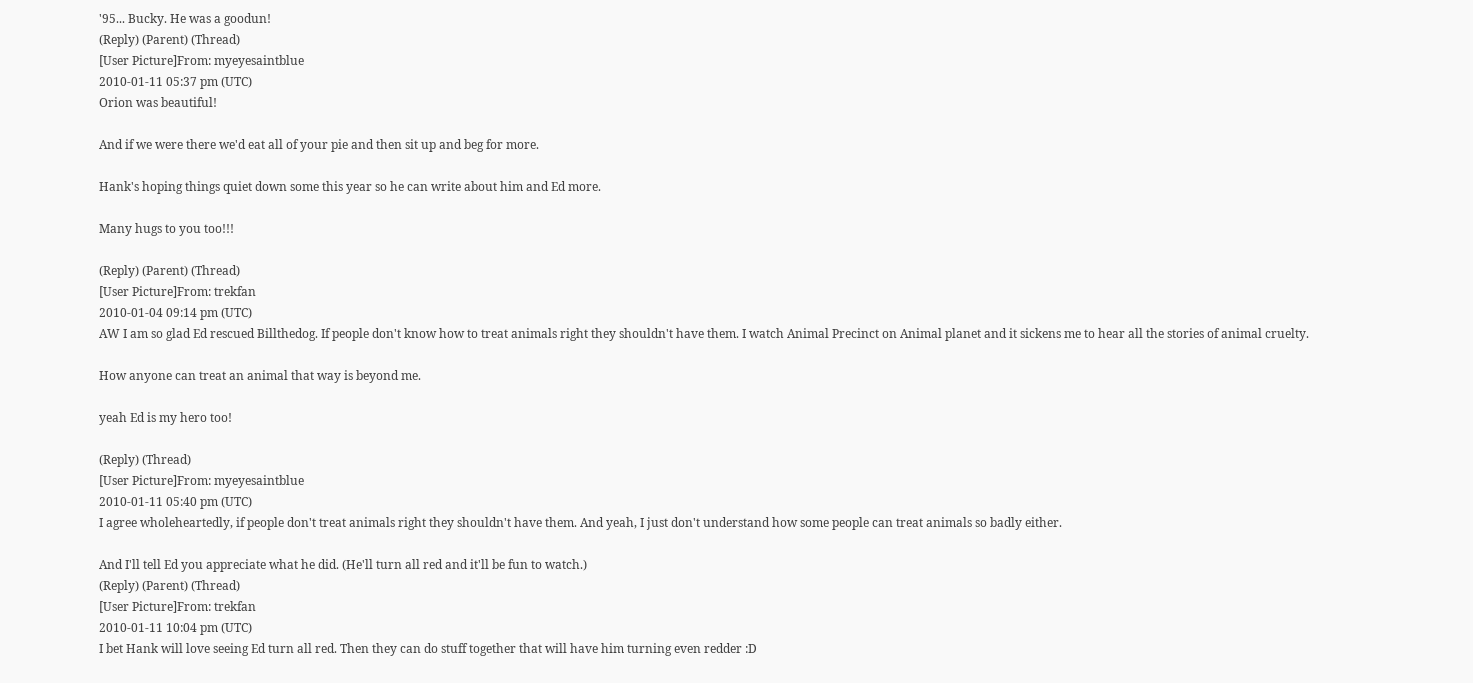'95... Bucky. He was a goodun!
(Reply) (Parent) (Thread)
[User Picture]From: myeyesaintblue
2010-01-11 05:37 pm (UTC)
Orion was beautiful!

And if we were there we'd eat all of your pie and then sit up and beg for more.

Hank's hoping things quiet down some this year so he can write about him and Ed more.

Many hugs to you too!!!

(Reply) (Parent) (Thread)
[User Picture]From: trekfan
2010-01-04 09:14 pm (UTC)
AW I am so glad Ed rescued Billthedog. If people don't know how to treat animals right they shouldn't have them. I watch Animal Precinct on Animal planet and it sickens me to hear all the stories of animal cruelty.

How anyone can treat an animal that way is beyond me.

yeah Ed is my hero too!

(Reply) (Thread)
[User Picture]From: myeyesaintblue
2010-01-11 05:40 pm (UTC)
I agree wholeheartedly, if people don't treat animals right they shouldn't have them. And yeah, I just don't understand how some people can treat animals so badly either.

And I'll tell Ed you appreciate what he did. (He'll turn all red and it'll be fun to watch.)
(Reply) (Parent) (Thread)
[User Picture]From: trekfan
2010-01-11 10:04 pm (UTC)
I bet Hank will love seeing Ed turn all red. Then they can do stuff together that will have him turning even redder :D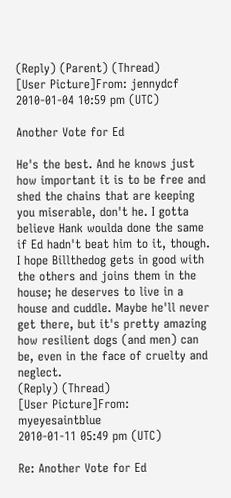(Reply) (Parent) (Thread)
[User Picture]From: jennydcf
2010-01-04 10:59 pm (UTC)

Another Vote for Ed

He's the best. And he knows just how important it is to be free and shed the chains that are keeping you miserable, don't he. I gotta believe Hank woulda done the same if Ed hadn't beat him to it, though. I hope Billthedog gets in good with the others and joins them in the house; he deserves to live in a house and cuddle. Maybe he'll never get there, but it's pretty amazing how resilient dogs (and men) can be, even in the face of cruelty and neglect.
(Reply) (Thread)
[User Picture]From: myeyesaintblue
2010-01-11 05:49 pm (UTC)

Re: Another Vote for Ed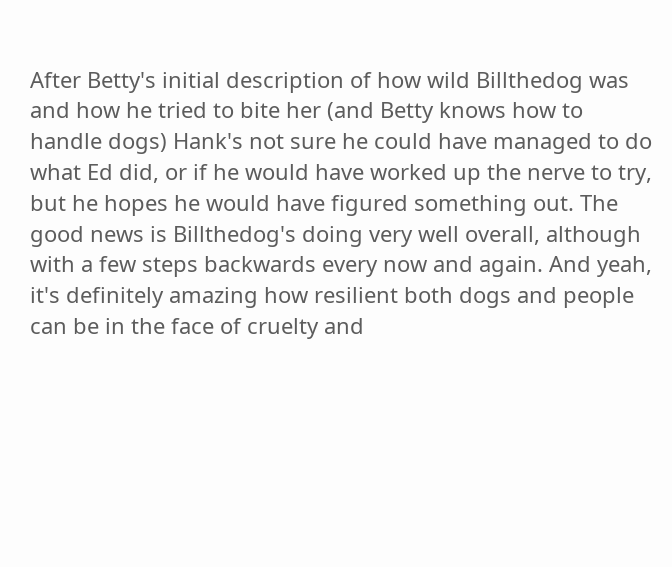After Betty's initial description of how wild Billthedog was and how he tried to bite her (and Betty knows how to handle dogs) Hank's not sure he could have managed to do what Ed did, or if he would have worked up the nerve to try, but he hopes he would have figured something out. The good news is Billthedog's doing very well overall, although with a few steps backwards every now and again. And yeah, it's definitely amazing how resilient both dogs and people can be in the face of cruelty and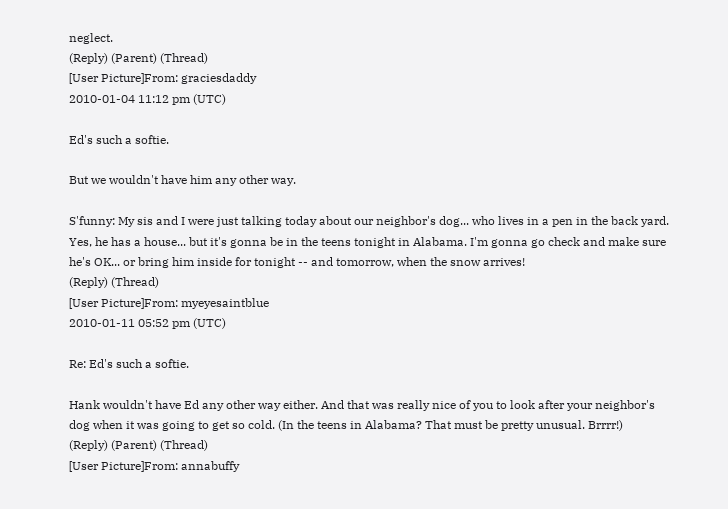neglect.
(Reply) (Parent) (Thread)
[User Picture]From: graciesdaddy
2010-01-04 11:12 pm (UTC)

Ed's such a softie.

But we wouldn't have him any other way.

S'funny: My sis and I were just talking today about our neighbor's dog... who lives in a pen in the back yard. Yes, he has a house... but it's gonna be in the teens tonight in Alabama. I'm gonna go check and make sure he's OK... or bring him inside for tonight -- and tomorrow, when the snow arrives!
(Reply) (Thread)
[User Picture]From: myeyesaintblue
2010-01-11 05:52 pm (UTC)

Re: Ed's such a softie.

Hank wouldn't have Ed any other way either. And that was really nice of you to look after your neighbor's dog when it was going to get so cold. (In the teens in Alabama? That must be pretty unusual. Brrrr!)
(Reply) (Parent) (Thread)
[User Picture]From: annabuffy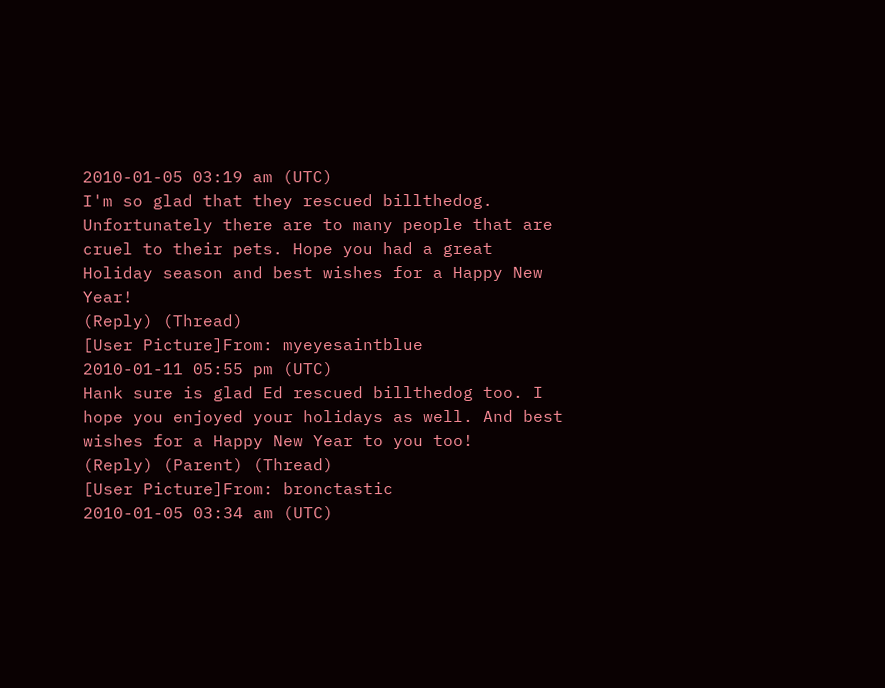2010-01-05 03:19 am (UTC)
I'm so glad that they rescued billthedog. Unfortunately there are to many people that are cruel to their pets. Hope you had a great Holiday season and best wishes for a Happy New Year!
(Reply) (Thread)
[User Picture]From: myeyesaintblue
2010-01-11 05:55 pm (UTC)
Hank sure is glad Ed rescued billthedog too. I hope you enjoyed your holidays as well. And best wishes for a Happy New Year to you too!
(Reply) (Parent) (Thread)
[User Picture]From: bronctastic
2010-01-05 03:34 am (UTC)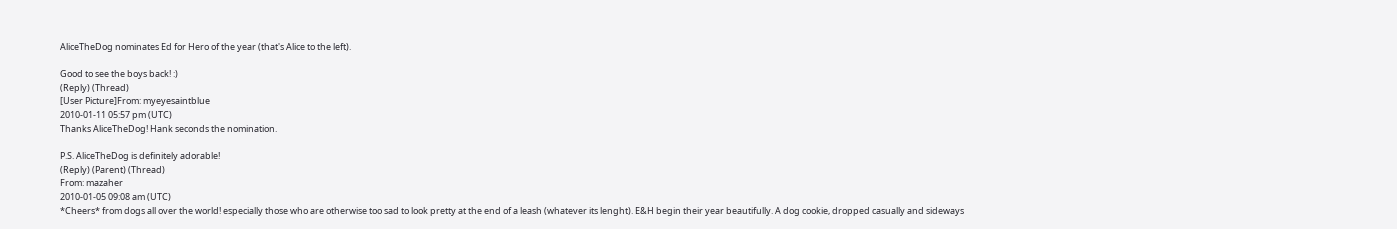AliceTheDog nominates Ed for Hero of the year (that's Alice to the left).

Good to see the boys back! :)
(Reply) (Thread)
[User Picture]From: myeyesaintblue
2010-01-11 05:57 pm (UTC)
Thanks AliceTheDog! Hank seconds the nomination.

P.S. AliceTheDog is definitely adorable!
(Reply) (Parent) (Thread)
From: mazaher
2010-01-05 09:08 am (UTC)
*Cheers* from dogs all over the world! especially those who are otherwise too sad to look pretty at the end of a leash (whatever its lenght). E&H begin their year beautifully. A dog cookie, dropped casually and sideways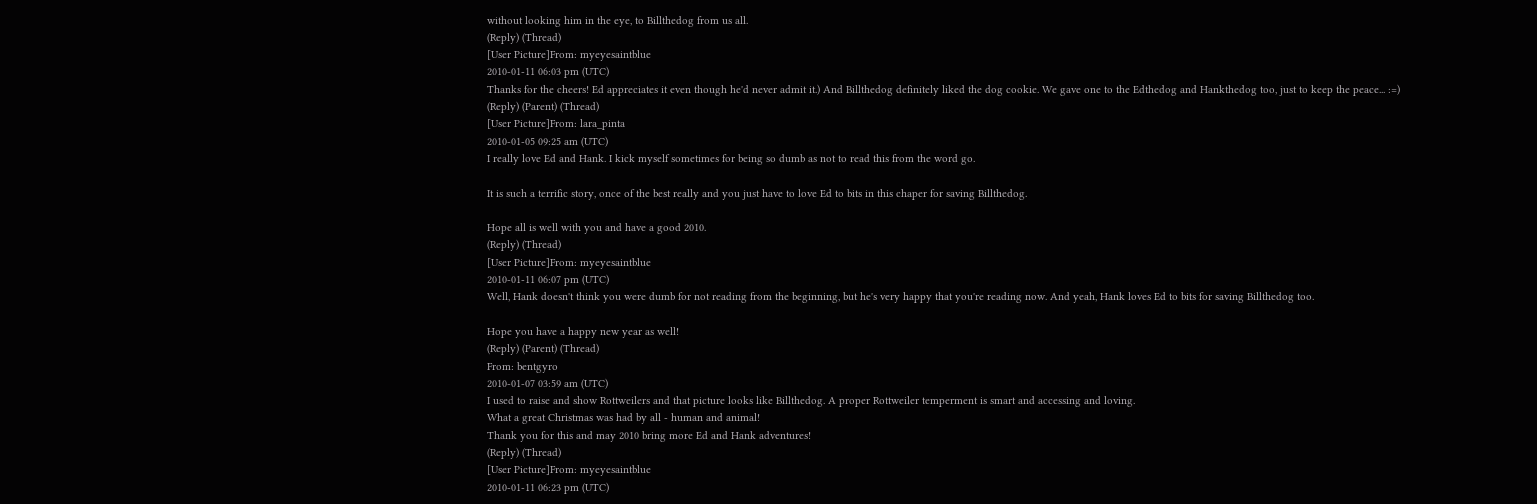without looking him in the eye, to Billthedog from us all.
(Reply) (Thread)
[User Picture]From: myeyesaintblue
2010-01-11 06:03 pm (UTC)
Thanks for the cheers! Ed appreciates it even though he'd never admit it.) And Billthedog definitely liked the dog cookie. We gave one to the Edthedog and Hankthedog too, just to keep the peace... :=)
(Reply) (Parent) (Thread)
[User Picture]From: lara_pinta
2010-01-05 09:25 am (UTC)
I really love Ed and Hank. I kick myself sometimes for being so dumb as not to read this from the word go.

It is such a terrific story, once of the best really and you just have to love Ed to bits in this chaper for saving Billthedog.

Hope all is well with you and have a good 2010.
(Reply) (Thread)
[User Picture]From: myeyesaintblue
2010-01-11 06:07 pm (UTC)
Well, Hank doesn't think you were dumb for not reading from the beginning, but he's very happy that you're reading now. And yeah, Hank loves Ed to bits for saving Billthedog too.

Hope you have a happy new year as well!
(Reply) (Parent) (Thread)
From: bentgyro
2010-01-07 03:59 am (UTC)
I used to raise and show Rottweilers and that picture looks like Billthedog. A proper Rottweiler temperment is smart and accessing and loving.
What a great Christmas was had by all - human and animal!
Thank you for this and may 2010 bring more Ed and Hank adventures!
(Reply) (Thread)
[User Picture]From: myeyesaintblue
2010-01-11 06:23 pm (UTC)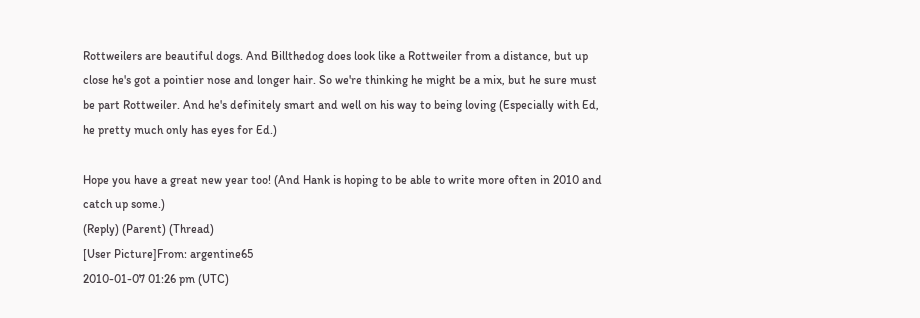Rottweilers are beautiful dogs. And Billthedog does look like a Rottweiler from a distance, but up close he's got a pointier nose and longer hair. So we're thinking he might be a mix, but he sure must be part Rottweiler. And he's definitely smart and well on his way to being loving (Especially with Ed, he pretty much only has eyes for Ed.)

Hope you have a great new year too! (And Hank is hoping to be able to write more often in 2010 and catch up some.)
(Reply) (Parent) (Thread)
[User Picture]From: argentine65
2010-01-07 01:26 pm (UTC)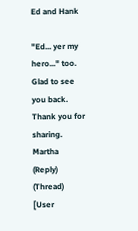Ed and Hank

"Ed... yer my hero..." too. Glad to see you back. Thank you for sharing. Martha
(Reply) (Thread)
[User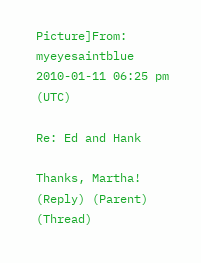Picture]From: myeyesaintblue
2010-01-11 06:25 pm (UTC)

Re: Ed and Hank

Thanks, Martha!
(Reply) (Parent) (Thread)